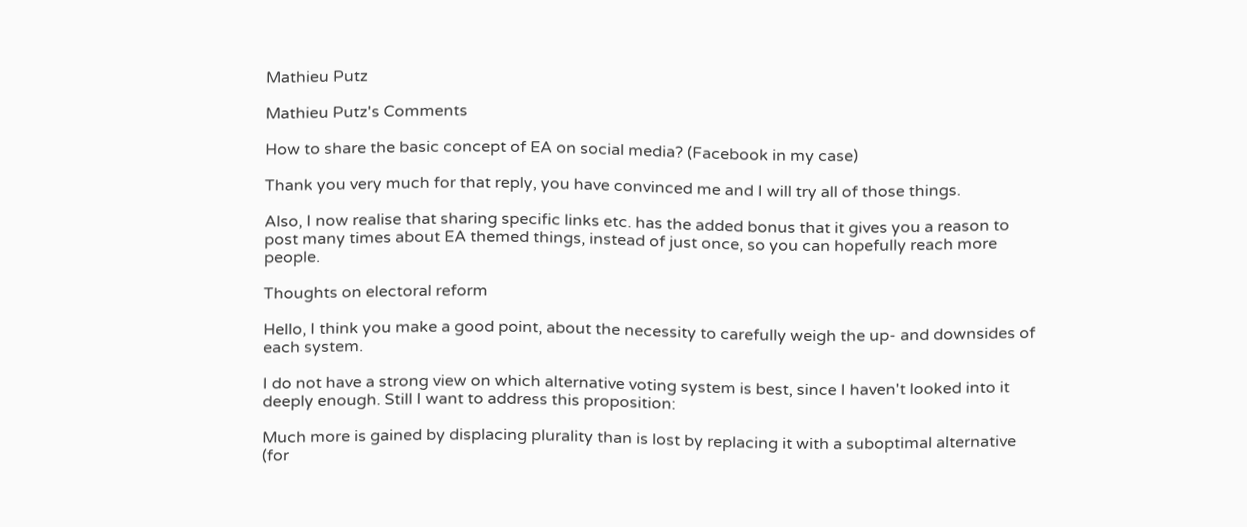Mathieu Putz

Mathieu Putz's Comments

How to share the basic concept of EA on social media? (Facebook in my case)

Thank you very much for that reply, you have convinced me and I will try all of those things.

Also, I now realise that sharing specific links etc. has the added bonus that it gives you a reason to post many times about EA themed things, instead of just once, so you can hopefully reach more people.

Thoughts on electoral reform

Hello, I think you make a good point, about the necessity to carefully weigh the up- and downsides of each system.

I do not have a strong view on which alternative voting system is best, since I haven't looked into it deeply enough. Still I want to address this proposition:

Much more is gained by displacing plurality than is lost by replacing it with a suboptimal alternative (for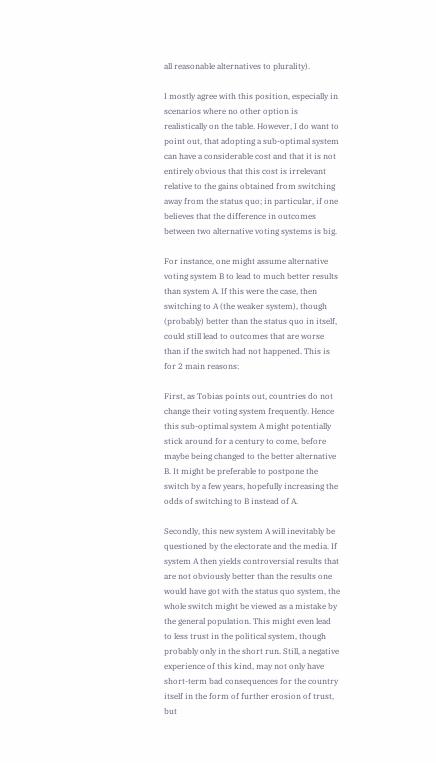all reasonable alternatives to plurality).

I mostly agree with this position, especially in scenarios where no other option is realistically on the table. However, I do want to point out, that adopting a sub-optimal system can have a considerable cost and that it is not entirely obvious that this cost is irrelevant relative to the gains obtained from switching away from the status quo; in particular, if one believes that the difference in outcomes between two alternative voting systems is big.

For instance, one might assume alternative voting system B to lead to much better results than system A. If this were the case, then switching to A (the weaker system), though (probably) better than the status quo in itself, could still lead to outcomes that are worse than if the switch had not happened. This is for 2 main reasons:

First, as Tobias points out, countries do not change their voting system frequently. Hence this sub-optimal system A might potentially stick around for a century to come, before maybe being changed to the better alternative B. It might be preferable to postpone the switch by a few years, hopefully increasing the odds of switching to B instead of A.

Secondly, this new system A will inevitably be questioned by the electorate and the media. If system A then yields controversial results that are not obviously better than the results one would have got with the status quo system, the whole switch might be viewed as a mistake by the general population. This might even lead to less trust in the political system, though probably only in the short run. Still, a negative experience of this kind, may not only have short-term bad consequences for the country itself in the form of further erosion of trust, but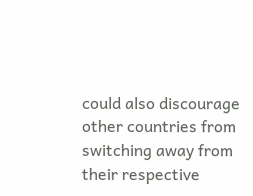could also discourage other countries from switching away from their respective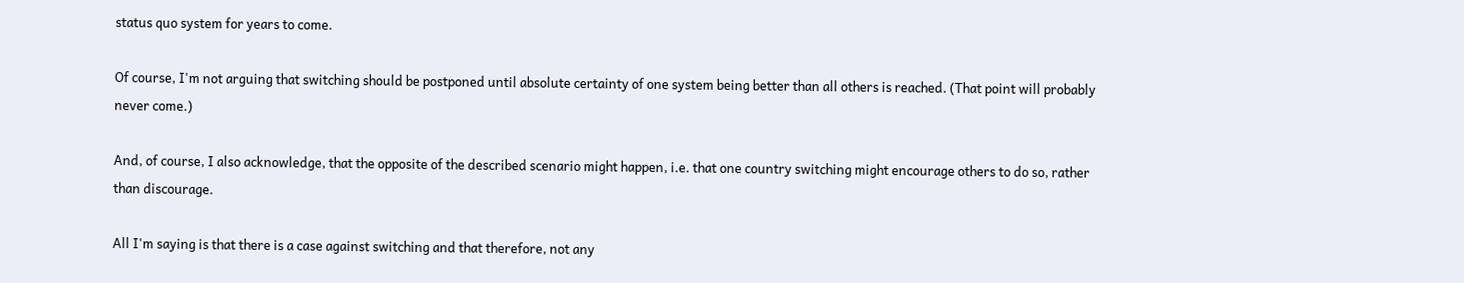status quo system for years to come.

Of course, I'm not arguing that switching should be postponed until absolute certainty of one system being better than all others is reached. (That point will probably never come.)

And, of course, I also acknowledge, that the opposite of the described scenario might happen, i.e. that one country switching might encourage others to do so, rather than discourage.

All I'm saying is that there is a case against switching and that therefore, not any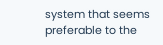system that seems preferable to the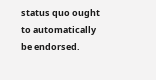status quo ought to automatically be endorsed.